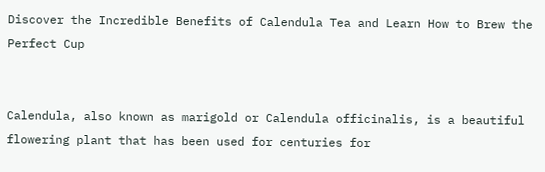Discover the Incredible Benefits of Calendula Tea and Learn How to Brew the Perfect Cup


Calendula, also known as marigold or Calendula officinalis, is a beautiful flowering plant that has been used for centuries for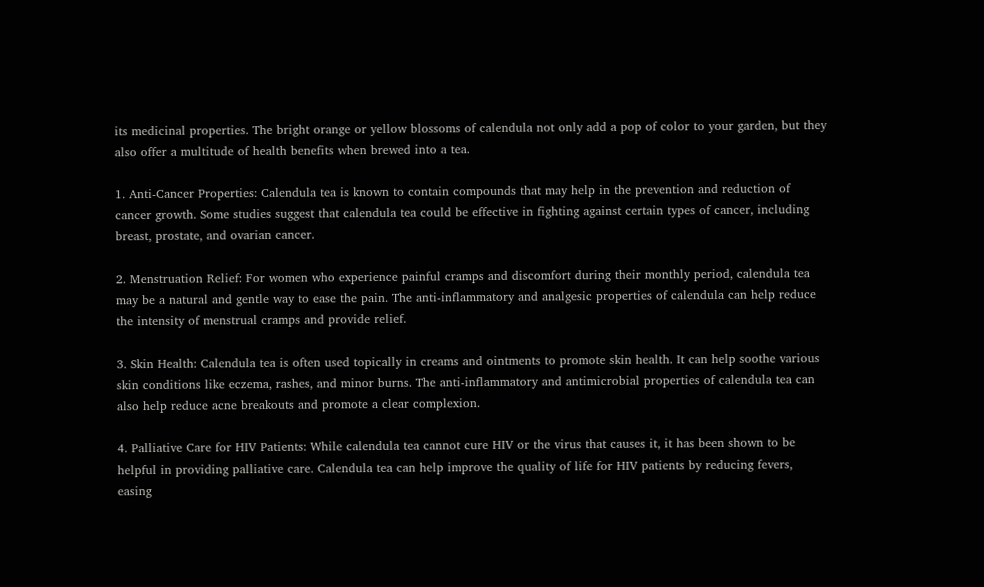its medicinal properties. The bright orange or yellow blossoms of calendula not only add a pop of color to your garden, but they also offer a multitude of health benefits when brewed into a tea.

1. Anti-Cancer Properties: Calendula tea is known to contain compounds that may help in the prevention and reduction of cancer growth. Some studies suggest that calendula tea could be effective in fighting against certain types of cancer, including breast, prostate, and ovarian cancer.

2. Menstruation Relief: For women who experience painful cramps and discomfort during their monthly period, calendula tea may be a natural and gentle way to ease the pain. The anti-inflammatory and analgesic properties of calendula can help reduce the intensity of menstrual cramps and provide relief.

3. Skin Health: Calendula tea is often used topically in creams and ointments to promote skin health. It can help soothe various skin conditions like eczema, rashes, and minor burns. The anti-inflammatory and antimicrobial properties of calendula tea can also help reduce acne breakouts and promote a clear complexion.

4. Palliative Care for HIV Patients: While calendula tea cannot cure HIV or the virus that causes it, it has been shown to be helpful in providing palliative care. Calendula tea can help improve the quality of life for HIV patients by reducing fevers, easing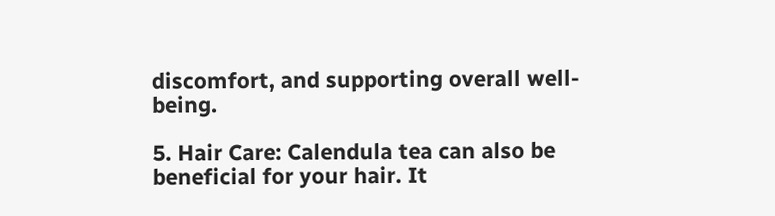discomfort, and supporting overall well-being.

5. Hair Care: Calendula tea can also be beneficial for your hair. It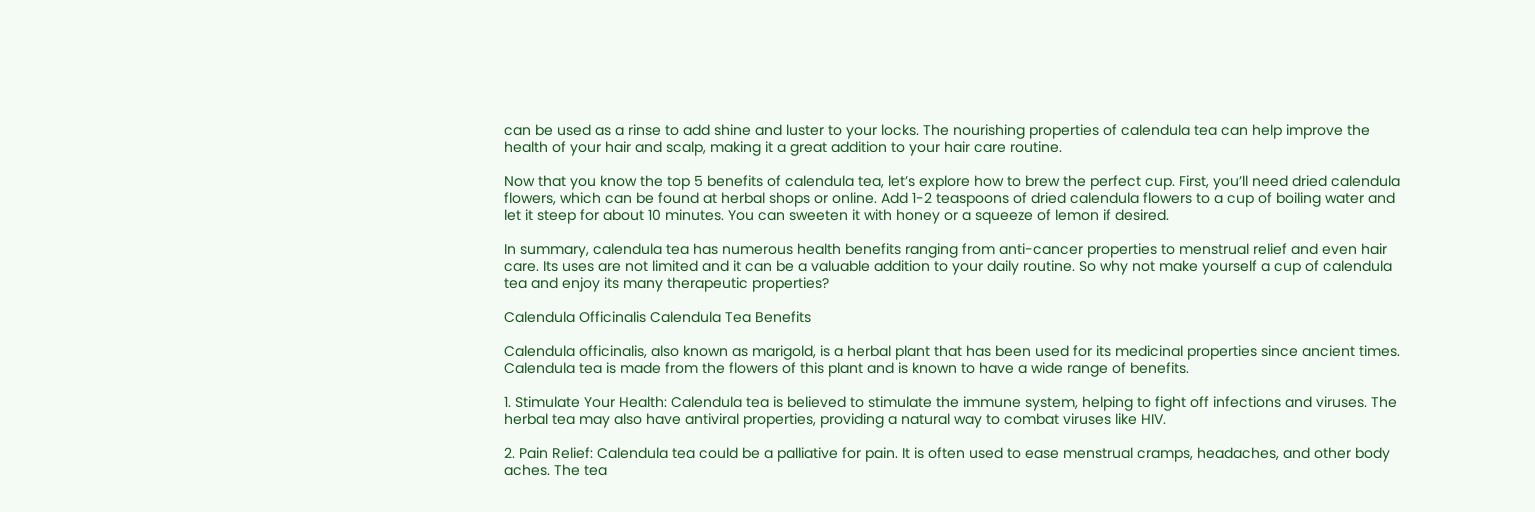can be used as a rinse to add shine and luster to your locks. The nourishing properties of calendula tea can help improve the health of your hair and scalp, making it a great addition to your hair care routine.

Now that you know the top 5 benefits of calendula tea, let’s explore how to brew the perfect cup. First, you’ll need dried calendula flowers, which can be found at herbal shops or online. Add 1-2 teaspoons of dried calendula flowers to a cup of boiling water and let it steep for about 10 minutes. You can sweeten it with honey or a squeeze of lemon if desired.

In summary, calendula tea has numerous health benefits ranging from anti-cancer properties to menstrual relief and even hair care. Its uses are not limited and it can be a valuable addition to your daily routine. So why not make yourself a cup of calendula tea and enjoy its many therapeutic properties?

Calendula Officinalis Calendula Tea Benefits

Calendula officinalis, also known as marigold, is a herbal plant that has been used for its medicinal properties since ancient times. Calendula tea is made from the flowers of this plant and is known to have a wide range of benefits.

1. Stimulate Your Health: Calendula tea is believed to stimulate the immune system, helping to fight off infections and viruses. The herbal tea may also have antiviral properties, providing a natural way to combat viruses like HIV.

2. Pain Relief: Calendula tea could be a palliative for pain. It is often used to ease menstrual cramps, headaches, and other body aches. The tea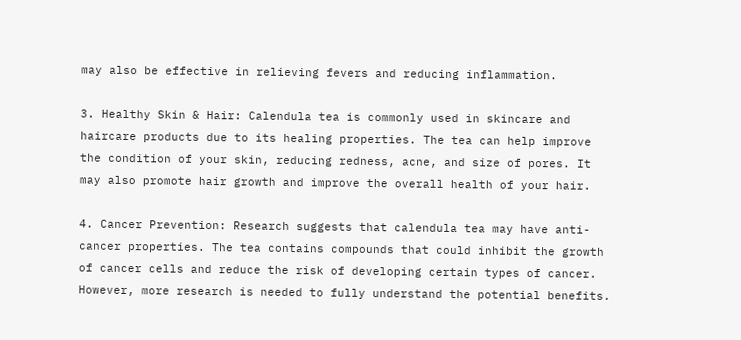may also be effective in relieving fevers and reducing inflammation.

3. Healthy Skin & Hair: Calendula tea is commonly used in skincare and haircare products due to its healing properties. The tea can help improve the condition of your skin, reducing redness, acne, and size of pores. It may also promote hair growth and improve the overall health of your hair.

4. Cancer Prevention: Research suggests that calendula tea may have anti-cancer properties. The tea contains compounds that could inhibit the growth of cancer cells and reduce the risk of developing certain types of cancer. However, more research is needed to fully understand the potential benefits.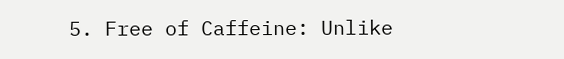5. Free of Caffeine: Unlike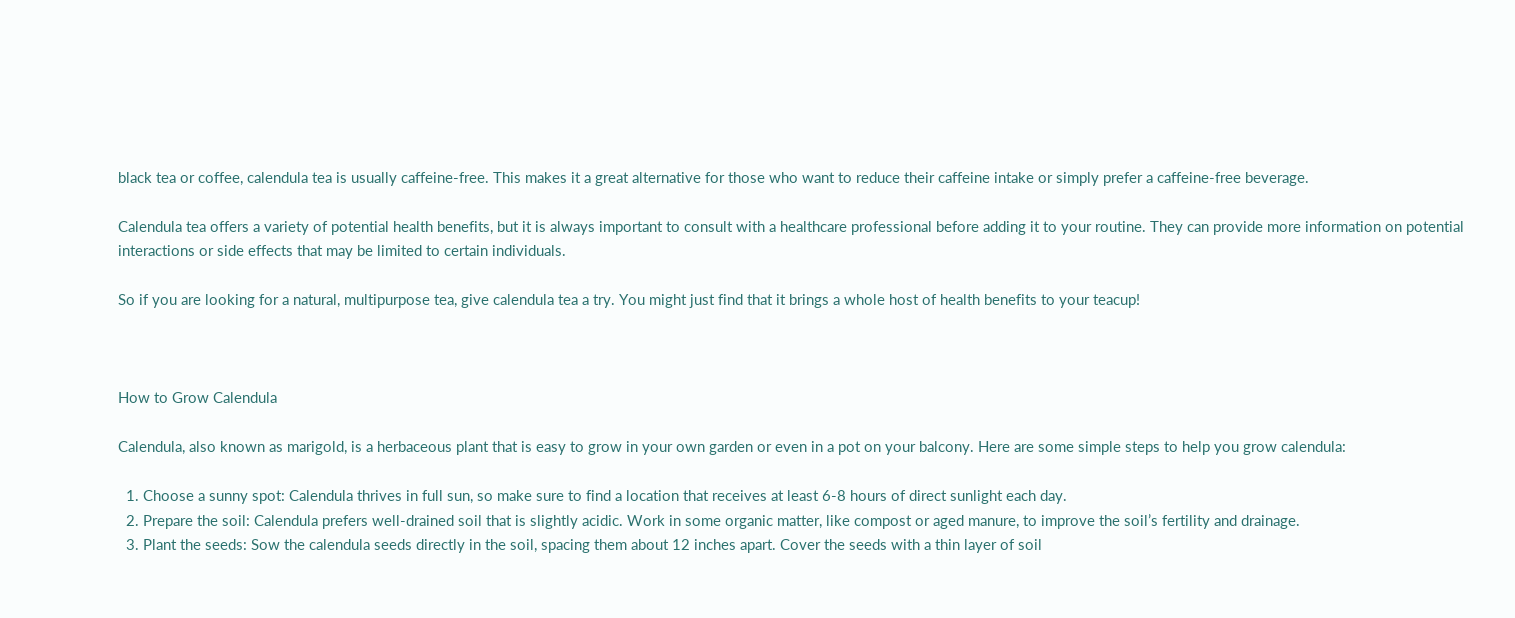black tea or coffee, calendula tea is usually caffeine-free. This makes it a great alternative for those who want to reduce their caffeine intake or simply prefer a caffeine-free beverage.

Calendula tea offers a variety of potential health benefits, but it is always important to consult with a healthcare professional before adding it to your routine. They can provide more information on potential interactions or side effects that may be limited to certain individuals.

So if you are looking for a natural, multipurpose tea, give calendula tea a try. You might just find that it brings a whole host of health benefits to your teacup!



How to Grow Calendula

Calendula, also known as marigold, is a herbaceous plant that is easy to grow in your own garden or even in a pot on your balcony. Here are some simple steps to help you grow calendula:

  1. Choose a sunny spot: Calendula thrives in full sun, so make sure to find a location that receives at least 6-8 hours of direct sunlight each day.
  2. Prepare the soil: Calendula prefers well-drained soil that is slightly acidic. Work in some organic matter, like compost or aged manure, to improve the soil’s fertility and drainage.
  3. Plant the seeds: Sow the calendula seeds directly in the soil, spacing them about 12 inches apart. Cover the seeds with a thin layer of soil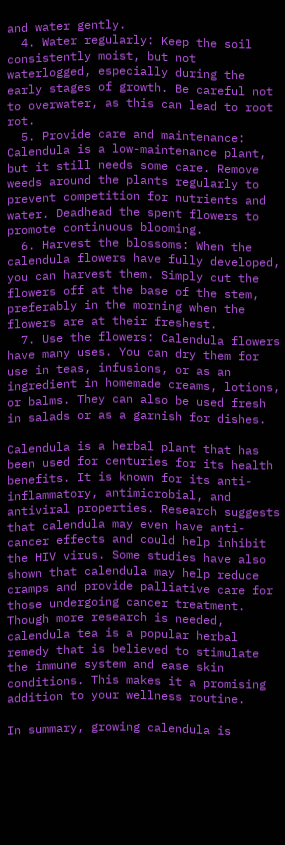and water gently.
  4. Water regularly: Keep the soil consistently moist, but not waterlogged, especially during the early stages of growth. Be careful not to overwater, as this can lead to root rot.
  5. Provide care and maintenance: Calendula is a low-maintenance plant, but it still needs some care. Remove weeds around the plants regularly to prevent competition for nutrients and water. Deadhead the spent flowers to promote continuous blooming.
  6. Harvest the blossoms: When the calendula flowers have fully developed, you can harvest them. Simply cut the flowers off at the base of the stem, preferably in the morning when the flowers are at their freshest.
  7. Use the flowers: Calendula flowers have many uses. You can dry them for use in teas, infusions, or as an ingredient in homemade creams, lotions, or balms. They can also be used fresh in salads or as a garnish for dishes.

Calendula is a herbal plant that has been used for centuries for its health benefits. It is known for its anti-inflammatory, antimicrobial, and antiviral properties. Research suggests that calendula may even have anti-cancer effects and could help inhibit the HIV virus. Some studies have also shown that calendula may help reduce cramps and provide palliative care for those undergoing cancer treatment. Though more research is needed, calendula tea is a popular herbal remedy that is believed to stimulate the immune system and ease skin conditions. This makes it a promising addition to your wellness routine.

In summary, growing calendula is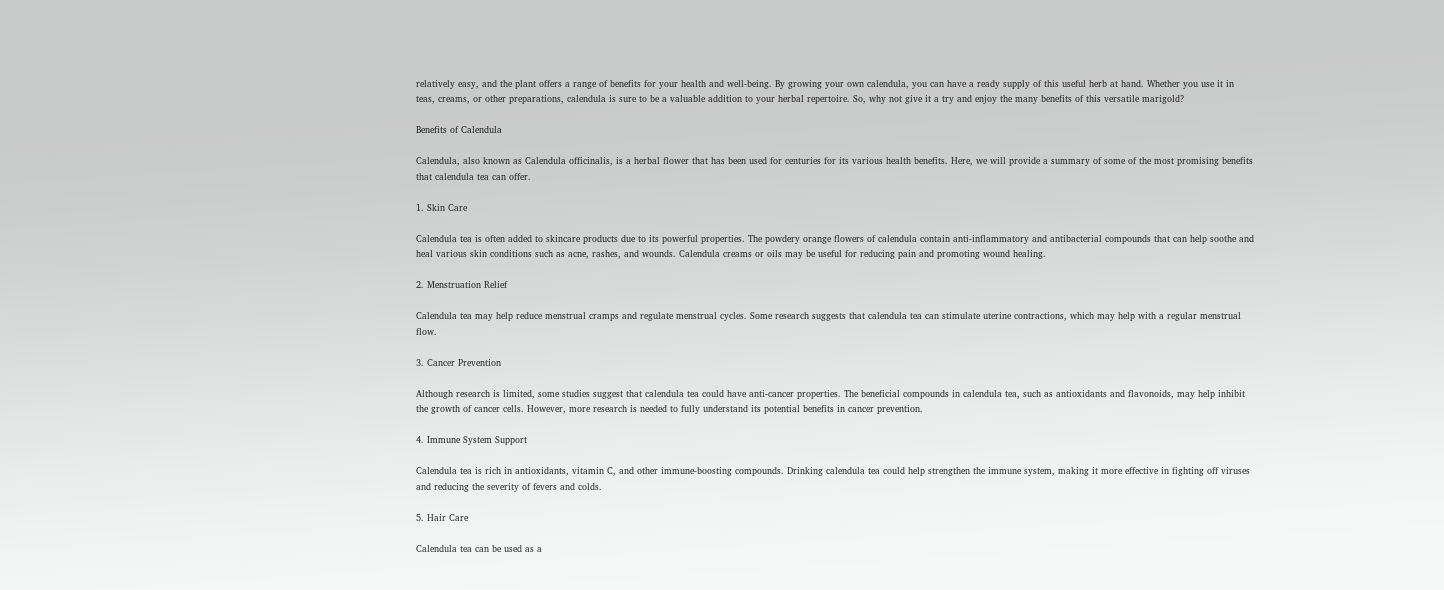relatively easy, and the plant offers a range of benefits for your health and well-being. By growing your own calendula, you can have a ready supply of this useful herb at hand. Whether you use it in teas, creams, or other preparations, calendula is sure to be a valuable addition to your herbal repertoire. So, why not give it a try and enjoy the many benefits of this versatile marigold?

Benefits of Calendula

Calendula, also known as Calendula officinalis, is a herbal flower that has been used for centuries for its various health benefits. Here, we will provide a summary of some of the most promising benefits that calendula tea can offer.

1. Skin Care

Calendula tea is often added to skincare products due to its powerful properties. The powdery orange flowers of calendula contain anti-inflammatory and antibacterial compounds that can help soothe and heal various skin conditions such as acne, rashes, and wounds. Calendula creams or oils may be useful for reducing pain and promoting wound healing.

2. Menstruation Relief

Calendula tea may help reduce menstrual cramps and regulate menstrual cycles. Some research suggests that calendula tea can stimulate uterine contractions, which may help with a regular menstrual flow.

3. Cancer Prevention

Although research is limited, some studies suggest that calendula tea could have anti-cancer properties. The beneficial compounds in calendula tea, such as antioxidants and flavonoids, may help inhibit the growth of cancer cells. However, more research is needed to fully understand its potential benefits in cancer prevention.

4. Immune System Support

Calendula tea is rich in antioxidants, vitamin C, and other immune-boosting compounds. Drinking calendula tea could help strengthen the immune system, making it more effective in fighting off viruses and reducing the severity of fevers and colds.

5. Hair Care

Calendula tea can be used as a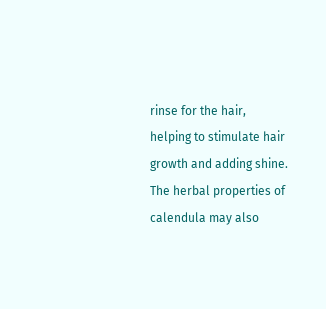rinse for the hair, helping to stimulate hair growth and adding shine. The herbal properties of calendula may also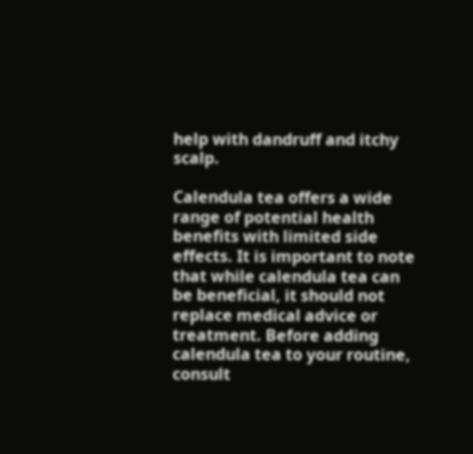help with dandruff and itchy scalp.

Calendula tea offers a wide range of potential health benefits with limited side effects. It is important to note that while calendula tea can be beneficial, it should not replace medical advice or treatment. Before adding calendula tea to your routine, consult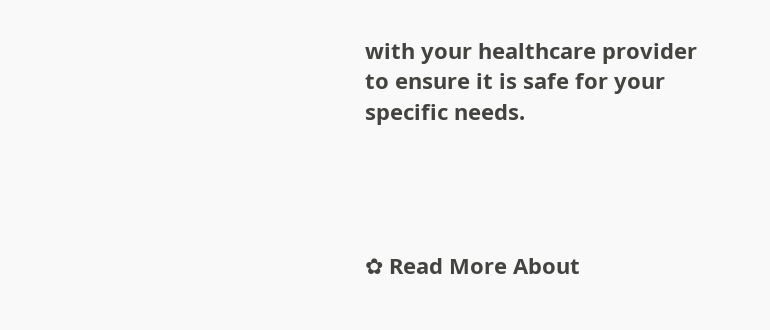with your healthcare provider to ensure it is safe for your specific needs.




✿ Read More About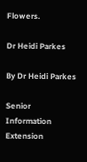Flowers.

Dr Heidi Parkes

By Dr Heidi Parkes

Senior Information Extension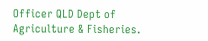Officer QLD Dept of Agriculture & Fisheries.